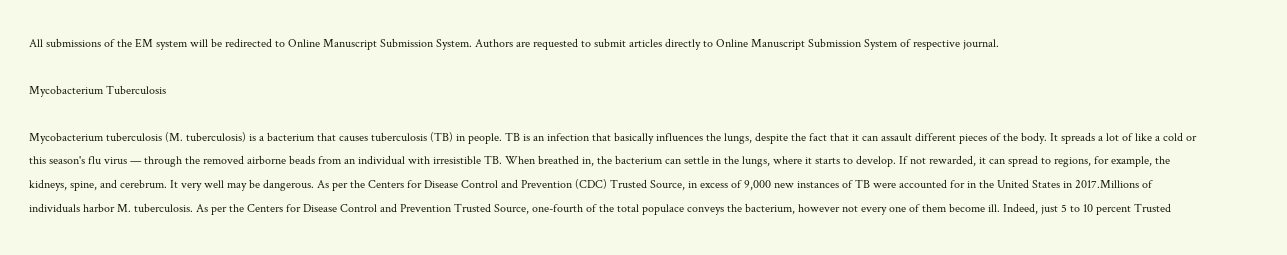All submissions of the EM system will be redirected to Online Manuscript Submission System. Authors are requested to submit articles directly to Online Manuscript Submission System of respective journal.

Mycobacterium Tuberculosis

Mycobacterium tuberculosis (M. tuberculosis) is a bacterium that causes tuberculosis (TB) in people. TB is an infection that basically influences the lungs, despite the fact that it can assault different pieces of the body. It spreads a lot of like a cold or this season's flu virus — through the removed airborne beads from an individual with irresistible TB. When breathed in, the bacterium can settle in the lungs, where it starts to develop. If not rewarded, it can spread to regions, for example, the kidneys, spine, and cerebrum. It very well may be dangerous. As per the Centers for Disease Control and Prevention (CDC) Trusted Source, in excess of 9,000 new instances of TB were accounted for in the United States in 2017.Millions of individuals harbor M. tuberculosis. As per the Centers for Disease Control and Prevention Trusted Source, one-fourth of the total populace conveys the bacterium, however not every one of them become ill. Indeed, just 5 to 10 percent Trusted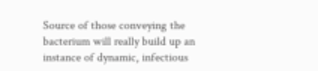Source of those conveying the bacterium will really build up an instance of dynamic, infectious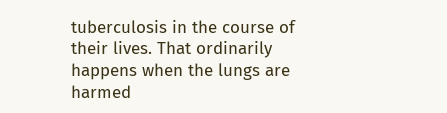tuberculosis in the course of their lives. That ordinarily happens when the lungs are harmed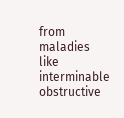from maladies like interminable obstructive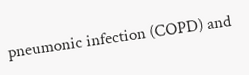pneumonic infection (COPD) and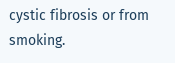cystic fibrosis or from smoking.